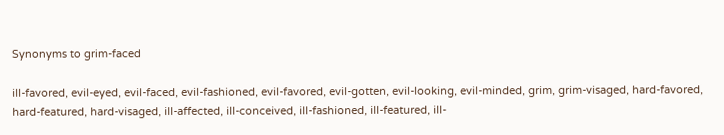Synonyms to grim-faced

ill-favored, evil-eyed, evil-faced, evil-fashioned, evil-favored, evil-gotten, evil-looking, evil-minded, grim, grim-visaged, hard-favored, hard-featured, hard-visaged, ill-affected, ill-conceived, ill-fashioned, ill-featured, ill-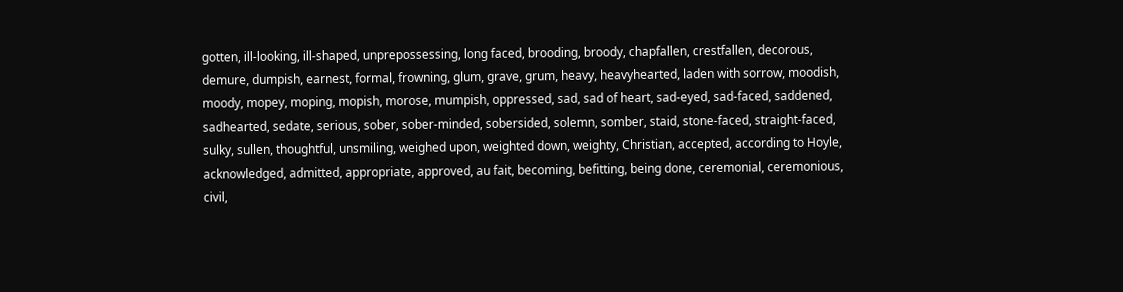gotten, ill-looking, ill-shaped, unprepossessing, long faced, brooding, broody, chapfallen, crestfallen, decorous, demure, dumpish, earnest, formal, frowning, glum, grave, grum, heavy, heavyhearted, laden with sorrow, moodish, moody, mopey, moping, mopish, morose, mumpish, oppressed, sad, sad of heart, sad-eyed, sad-faced, saddened, sadhearted, sedate, serious, sober, sober-minded, sobersided, solemn, somber, staid, stone-faced, straight-faced, sulky, sullen, thoughtful, unsmiling, weighed upon, weighted down, weighty, Christian, accepted, according to Hoyle, acknowledged, admitted, appropriate, approved, au fait, becoming, befitting, being done, ceremonial, ceremonious, civil,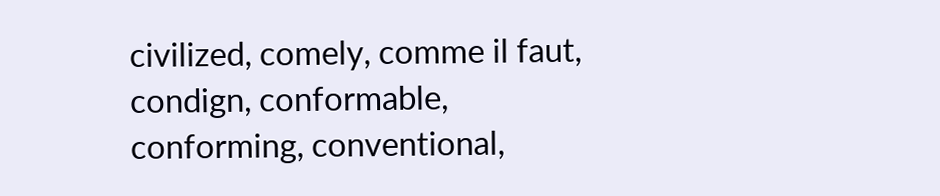civilized, comely, comme il faut, condign, conformable, conforming, conventional,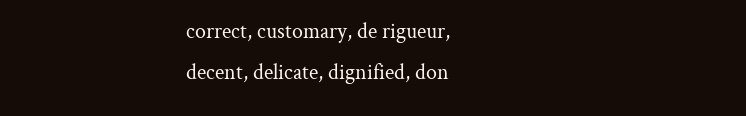correct, customary, de rigueur, decent, delicate, dignified, don